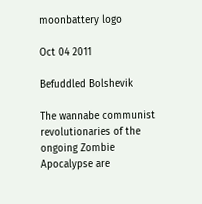moonbattery logo

Oct 04 2011

Befuddled Bolshevik

The wannabe communist revolutionaries of the ongoing Zombie Apocalypse are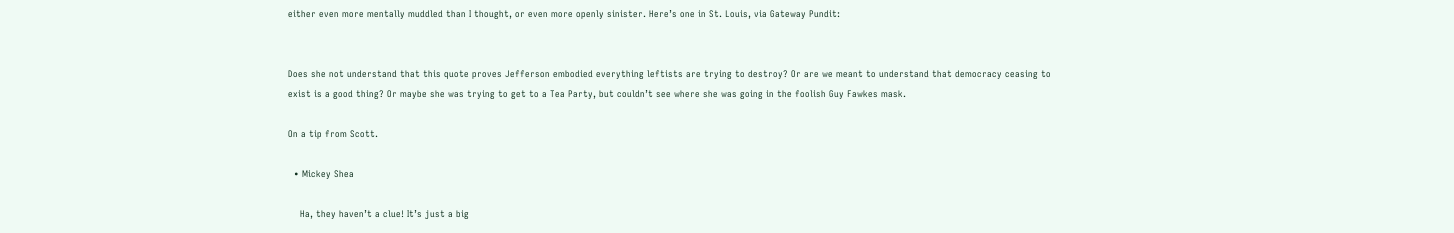either even more mentally muddled than I thought, or even more openly sinister. Here’s one in St. Louis, via Gateway Pundit:


Does she not understand that this quote proves Jefferson embodied everything leftists are trying to destroy? Or are we meant to understand that democracy ceasing to exist is a good thing? Or maybe she was trying to get to a Tea Party, but couldn’t see where she was going in the foolish Guy Fawkes mask.

On a tip from Scott.

  • Mickey Shea

    Ha, they haven’t a clue! It’s just a big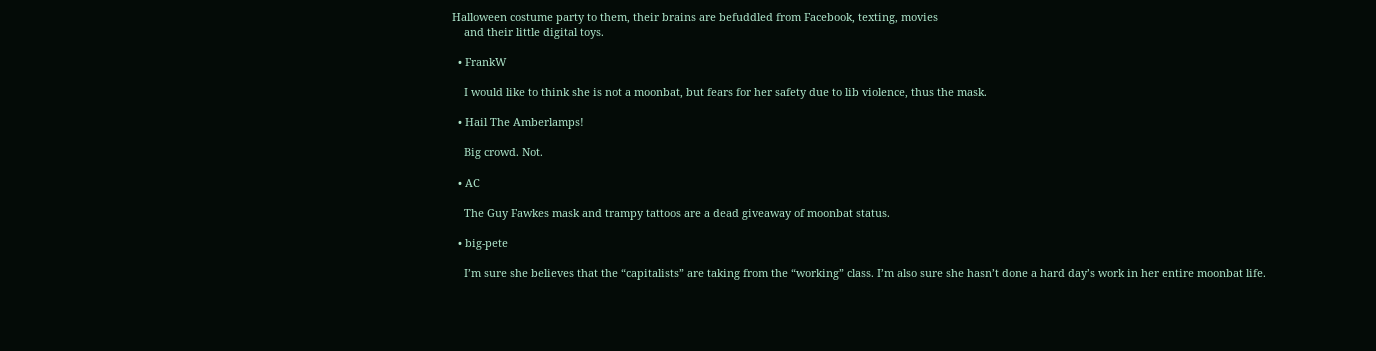Halloween costume party to them, their brains are befuddled from Facebook, texting, movies
    and their little digital toys.

  • FrankW

    I would like to think she is not a moonbat, but fears for her safety due to lib violence, thus the mask.

  • Hail The Amberlamps!

    Big crowd. Not.

  • AC

    The Guy Fawkes mask and trampy tattoos are a dead giveaway of moonbat status.

  • big-pete

    I’m sure she believes that the “capitalists” are taking from the “working” class. I’m also sure she hasn’t done a hard day’s work in her entire moonbat life.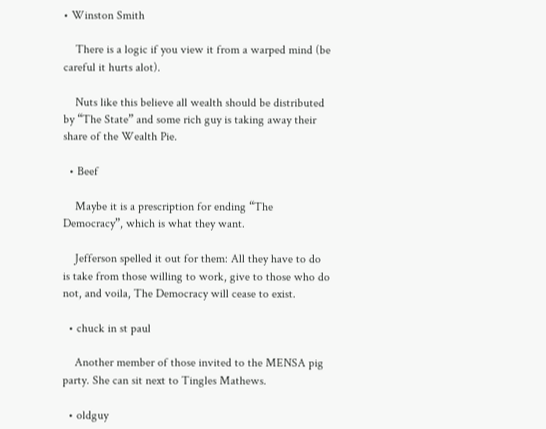• Winston Smith

    There is a logic if you view it from a warped mind (be careful it hurts alot).

    Nuts like this believe all wealth should be distributed by “The State” and some rich guy is taking away their share of the Wealth Pie.

  • Beef

    Maybe it is a prescription for ending “The Democracy”, which is what they want.

    Jefferson spelled it out for them: All they have to do is take from those willing to work, give to those who do not, and voila, The Democracy will cease to exist.

  • chuck in st paul

    Another member of those invited to the MENSA pig party. She can sit next to Tingles Mathews.

  • oldguy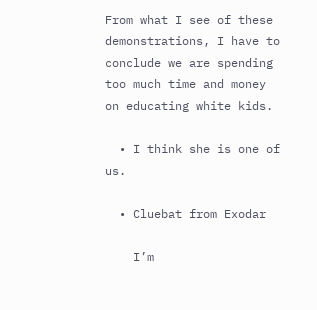From what I see of these demonstrations, I have to conclude we are spending too much time and money on educating white kids.

  • I think she is one of us.

  • Cluebat from Exodar

    I’m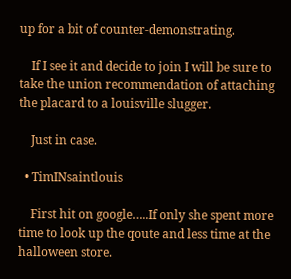up for a bit of counter-demonstrating.

    If I see it and decide to join I will be sure to take the union recommendation of attaching the placard to a louisville slugger.

    Just in case.

  • TimINsaintlouis

    First hit on google…..If only she spent more time to look up the qoute and less time at the halloween store.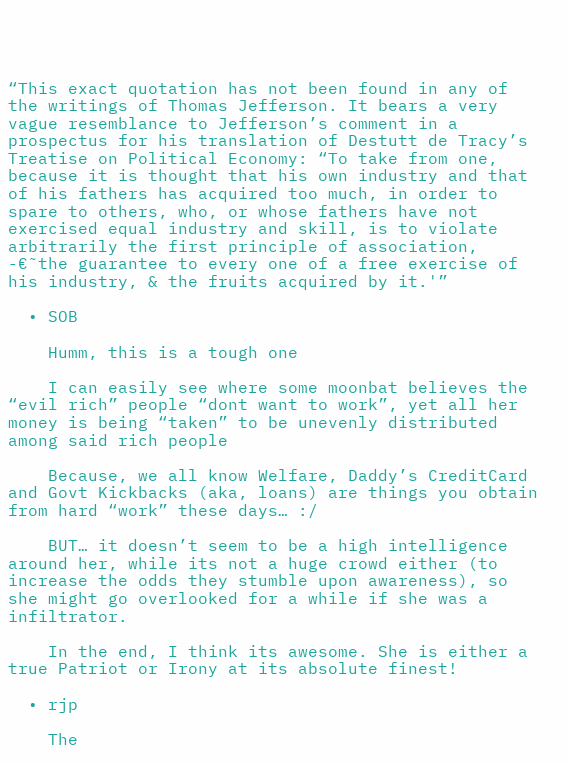“This exact quotation has not been found in any of the writings of Thomas Jefferson. It bears a very vague resemblance to Jefferson’s comment in a prospectus for his translation of Destutt de Tracy’s Treatise on Political Economy: “To take from one, because it is thought that his own industry and that of his fathers has acquired too much, in order to spare to others, who, or whose fathers have not exercised equal industry and skill, is to violate arbitrarily the first principle of association, -€˜the guarantee to every one of a free exercise of his industry, & the fruits acquired by it.'”

  • SOB

    Humm, this is a tough one

    I can easily see where some moonbat believes the “evil rich” people “dont want to work”, yet all her money is being “taken” to be unevenly distributed among said rich people

    Because, we all know Welfare, Daddy’s CreditCard and Govt Kickbacks (aka, loans) are things you obtain from hard “work” these days… :/

    BUT… it doesn’t seem to be a high intelligence around her, while its not a huge crowd either (to increase the odds they stumble upon awareness), so she might go overlooked for a while if she was a infiltrator.

    In the end, I think its awesome. She is either a true Patriot or Irony at its absolute finest!

  • rjp

    The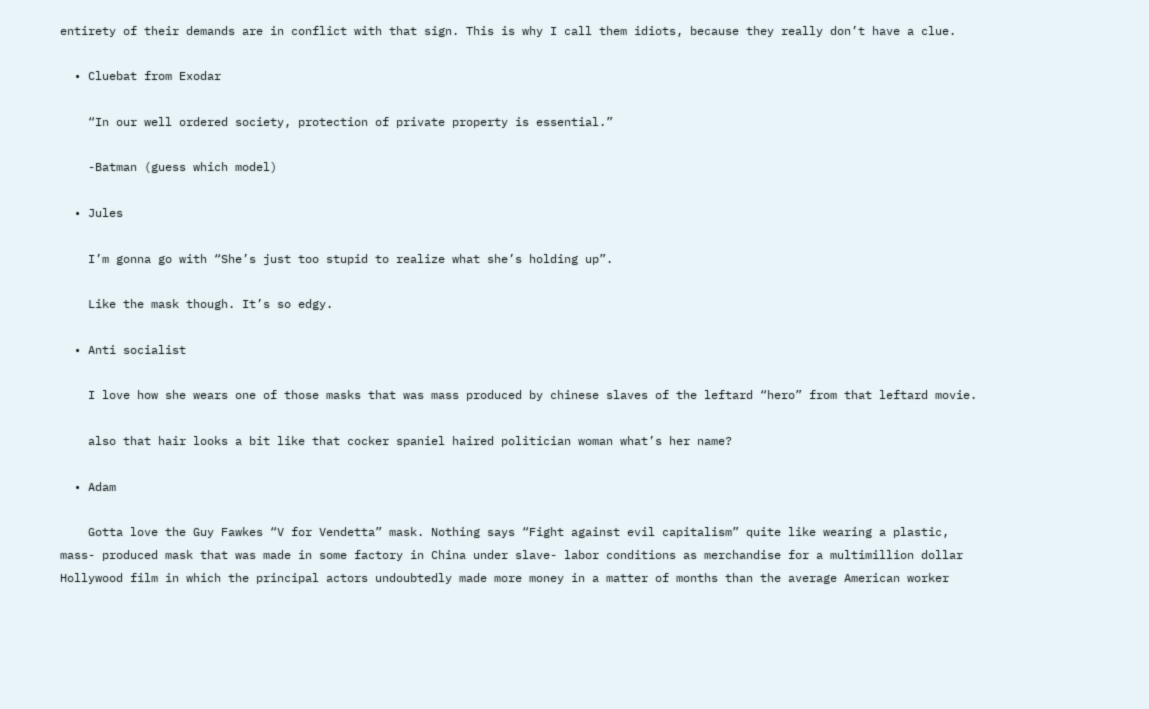entirety of their demands are in conflict with that sign. This is why I call them idiots, because they really don’t have a clue.

  • Cluebat from Exodar

    “In our well ordered society, protection of private property is essential.”

    -Batman (guess which model)

  • Jules

    I’m gonna go with “She’s just too stupid to realize what she’s holding up”.

    Like the mask though. It’s so edgy.

  • Anti socialist

    I love how she wears one of those masks that was mass produced by chinese slaves of the leftard “hero” from that leftard movie.

    also that hair looks a bit like that cocker spaniel haired politician woman what’s her name?

  • Adam

    Gotta love the Guy Fawkes “V for Vendetta” mask. Nothing says “Fight against evil capitalism” quite like wearing a plastic, mass- produced mask that was made in some factory in China under slave- labor conditions as merchandise for a multimillion dollar Hollywood film in which the principal actors undoubtedly made more money in a matter of months than the average American worker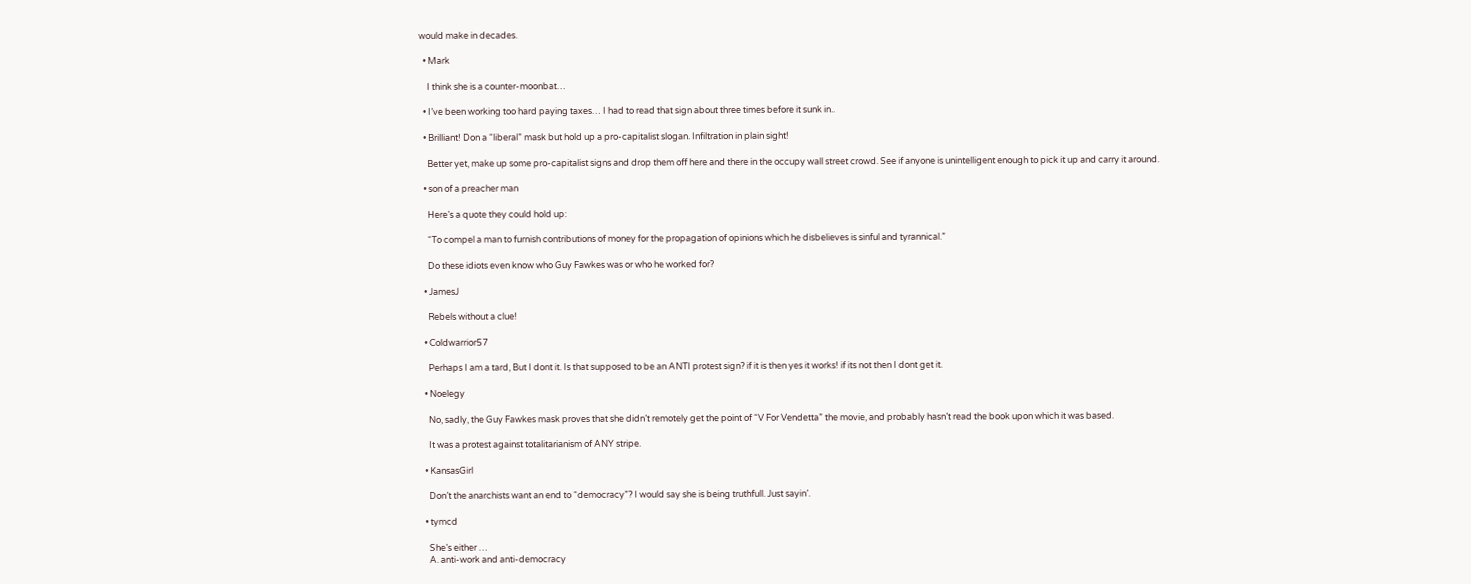would make in decades.

  • Mark

    I think she is a counter-moonbat…

  • I’ve been working too hard paying taxes… I had to read that sign about three times before it sunk in..

  • Brilliant! Don a “liberal” mask but hold up a pro-capitalist slogan. Infiltration in plain sight!

    Better yet, make up some pro-capitalist signs and drop them off here and there in the occupy wall street crowd. See if anyone is unintelligent enough to pick it up and carry it around.

  • son of a preacher man

    Here’s a quote they could hold up:

    “To compel a man to furnish contributions of money for the propagation of opinions which he disbelieves is sinful and tyrannical.”

    Do these idiots even know who Guy Fawkes was or who he worked for?

  • JamesJ

    Rebels without a clue!

  • Coldwarrior57

    Perhaps I am a tard, But I dont it. Is that supposed to be an ANTI protest sign? if it is then yes it works! if its not then I dont get it.

  • Noelegy

    No, sadly, the Guy Fawkes mask proves that she didn’t remotely get the point of “V For Vendetta” the movie, and probably hasn’t read the book upon which it was based.

    It was a protest against totalitarianism of ANY stripe.

  • KansasGirl

    Don’t the anarchists want an end to “democracy”? I would say she is being truthfull. Just sayin’.

  • tymcd

    She’s either …
    A. anti-work and anti-democracy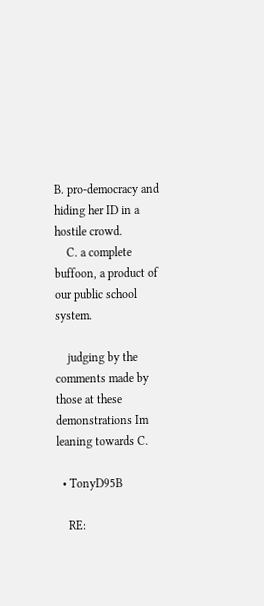B. pro-democracy and hiding her ID in a hostile crowd.
    C. a complete buffoon, a product of our public school system.

    judging by the comments made by those at these demonstrations Im leaning towards C.

  • TonyD95B

    RE: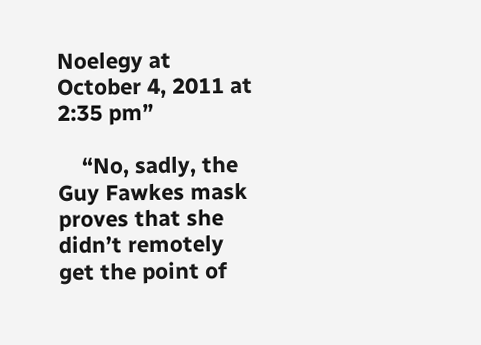Noelegy at October 4, 2011 at 2:35 pm”

    “No, sadly, the Guy Fawkes mask proves that she didn’t remotely get the point of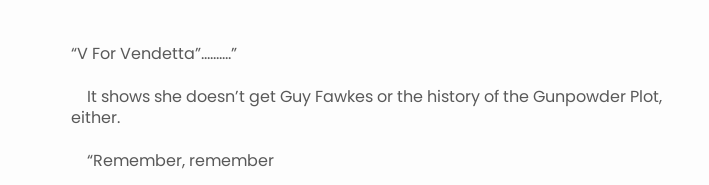“V For Vendetta”……….”

    It shows she doesn’t get Guy Fawkes or the history of the Gunpowder Plot, either.

    “Remember, remember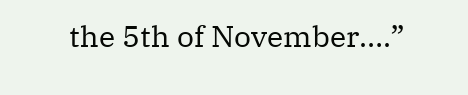the 5th of November….”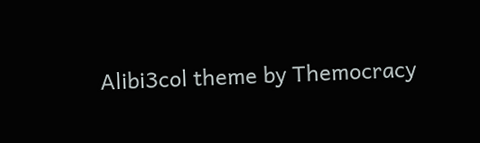Alibi3col theme by Themocracy